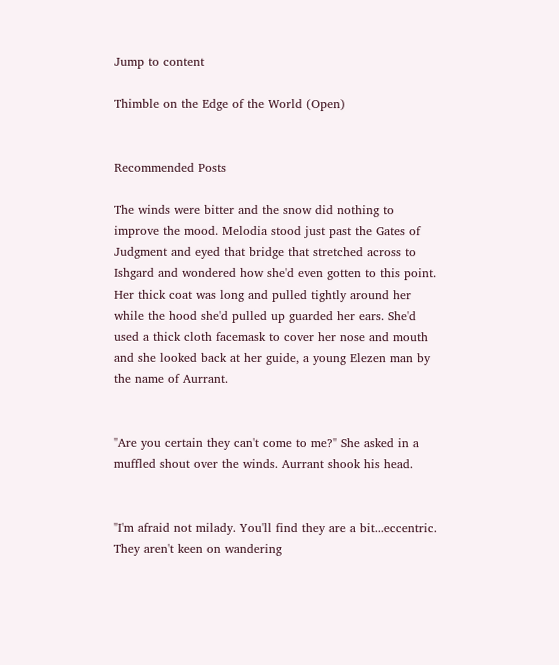Jump to content

Thimble on the Edge of the World (Open)


Recommended Posts

The winds were bitter and the snow did nothing to improve the mood. Melodia stood just past the Gates of Judgment and eyed that bridge that stretched across to Ishgard and wondered how she'd even gotten to this point. Her thick coat was long and pulled tightly around her while the hood she'd pulled up guarded her ears. She'd used a thick cloth facemask to cover her nose and mouth and she looked back at her guide, a young Elezen man by the name of Aurrant.


"Are you certain they can't come to me?" She asked in a muffled shout over the winds. Aurrant shook his head.


"I'm afraid not milady. You'll find they are a bit...eccentric. They aren't keen on wandering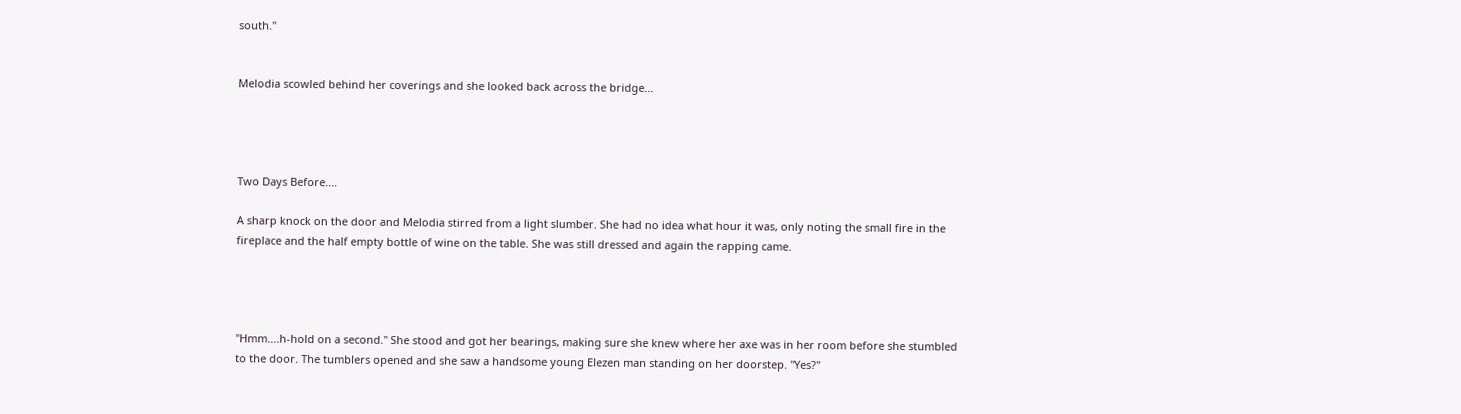south."


Melodia scowled behind her coverings and she looked back across the bridge...




Two Days Before....

A sharp knock on the door and Melodia stirred from a light slumber. She had no idea what hour it was, only noting the small fire in the fireplace and the half empty bottle of wine on the table. She was still dressed and again the rapping came.




"Hmm....h-hold on a second." She stood and got her bearings, making sure she knew where her axe was in her room before she stumbled to the door. The tumblers opened and she saw a handsome young Elezen man standing on her doorstep. "Yes?"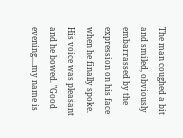The man coughed a bit and smiled, obviously embarrassed by the expression on his face when he finally spoke. His voice was pleasant and he bowed. "Good evening....my name is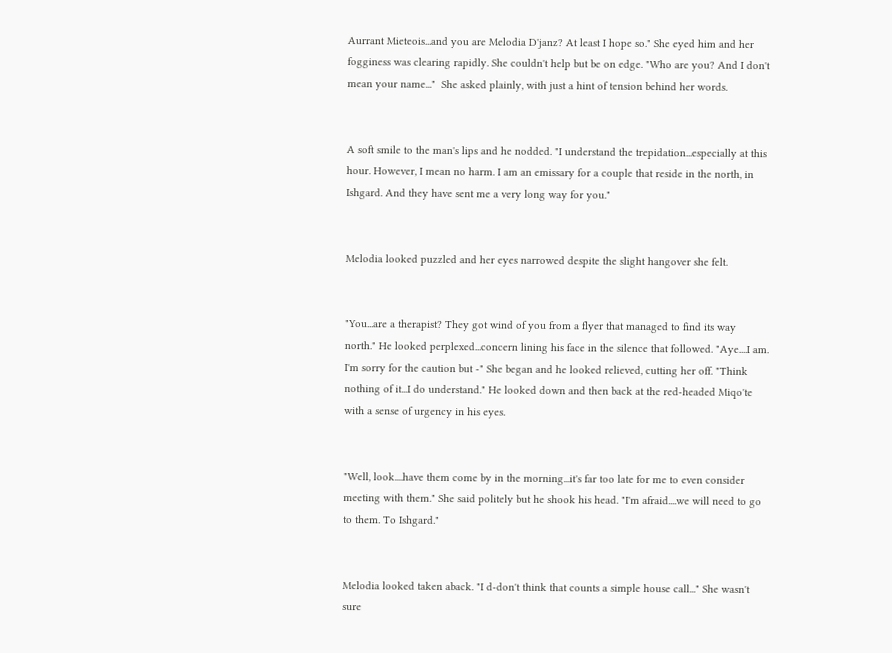Aurrant Mieteois...and you are Melodia D'janz? At least I hope so." She eyed him and her fogginess was clearing rapidly. She couldn't help but be on edge. "Who are you? And I don't mean your name..."  She asked plainly, with just a hint of tension behind her words.


A soft smile to the man's lips and he nodded. "I understand the trepidation...especially at this hour. However, I mean no harm. I am an emissary for a couple that reside in the north, in Ishgard. And they have sent me a very long way for you."


Melodia looked puzzled and her eyes narrowed despite the slight hangover she felt.


"You...are a therapist? They got wind of you from a flyer that managed to find its way north." He looked perplexed...concern lining his face in the silence that followed. "Aye....I am. I'm sorry for the caution but -" She began and he looked relieved, cutting her off. "Think nothing of it...I do understand." He looked down and then back at the red-headed Miqo'te with a sense of urgency in his eyes.


"Well, look....have them come by in the morning...it's far too late for me to even consider meeting with them." She said politely but he shook his head. "I'm afraid....we will need to go to them. To Ishgard."


Melodia looked taken aback. "I d-don't think that counts a simple house call..." She wasn't sure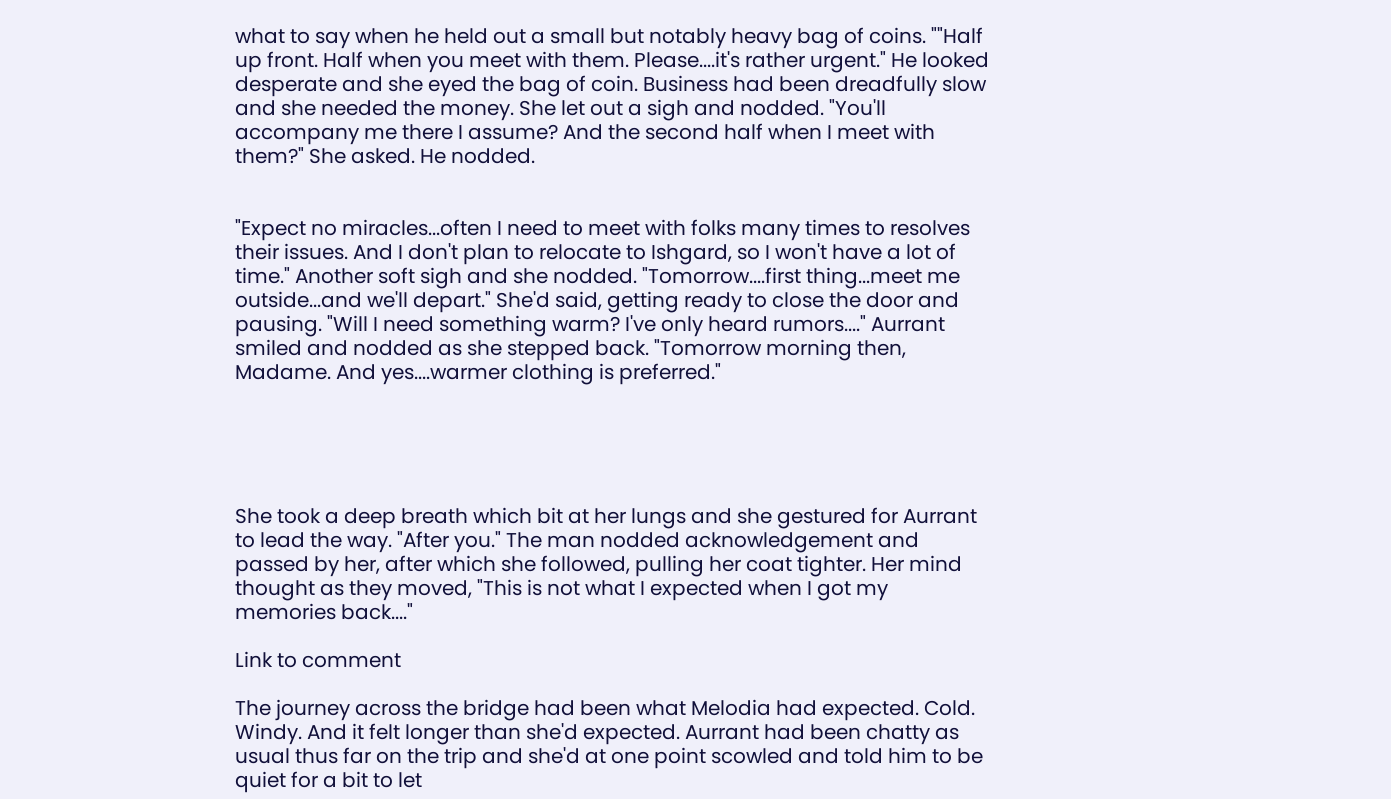what to say when he held out a small but notably heavy bag of coins. ""Half up front. Half when you meet with them. Please....it's rather urgent." He looked desperate and she eyed the bag of coin. Business had been dreadfully slow and she needed the money. She let out a sigh and nodded. "You'll accompany me there I assume? And the second half when I meet with them?" She asked. He nodded.


"Expect no miracles...often I need to meet with folks many times to resolves their issues. And I don't plan to relocate to Ishgard, so I won't have a lot of time." Another soft sigh and she nodded. "Tomorrow....first thing...meet me outside...and we'll depart." She'd said, getting ready to close the door and pausing. "Will I need something warm? I've only heard rumors...." Aurrant smiled and nodded as she stepped back. "Tomorrow morning then, Madame. And yes....warmer clothing is preferred."





She took a deep breath which bit at her lungs and she gestured for Aurrant to lead the way. "After you." The man nodded acknowledgement and passed by her, after which she followed, pulling her coat tighter. Her mind thought as they moved, "This is not what I expected when I got my memories back...."

Link to comment

The journey across the bridge had been what Melodia had expected. Cold. Windy. And it felt longer than she'd expected. Aurrant had been chatty as usual thus far on the trip and she'd at one point scowled and told him to be quiet for a bit to let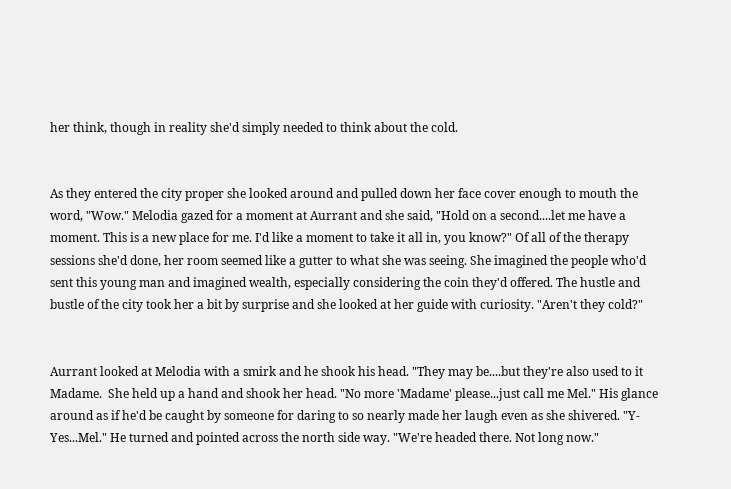her think, though in reality she'd simply needed to think about the cold.


As they entered the city proper she looked around and pulled down her face cover enough to mouth the word, "Wow." Melodia gazed for a moment at Aurrant and she said, "Hold on a second....let me have a moment. This is a new place for me. I'd like a moment to take it all in, you know?" Of all of the therapy sessions she'd done, her room seemed like a gutter to what she was seeing. She imagined the people who'd sent this young man and imagined wealth, especially considering the coin they'd offered. The hustle and bustle of the city took her a bit by surprise and she looked at her guide with curiosity. "Aren't they cold?"


Aurrant looked at Melodia with a smirk and he shook his head. "They may be....but they're also used to it Madame.  She held up a hand and shook her head. "No more 'Madame' please...just call me Mel." His glance around as if he'd be caught by someone for daring to so nearly made her laugh even as she shivered. "Y-Yes...Mel." He turned and pointed across the north side way. "We're headed there. Not long now."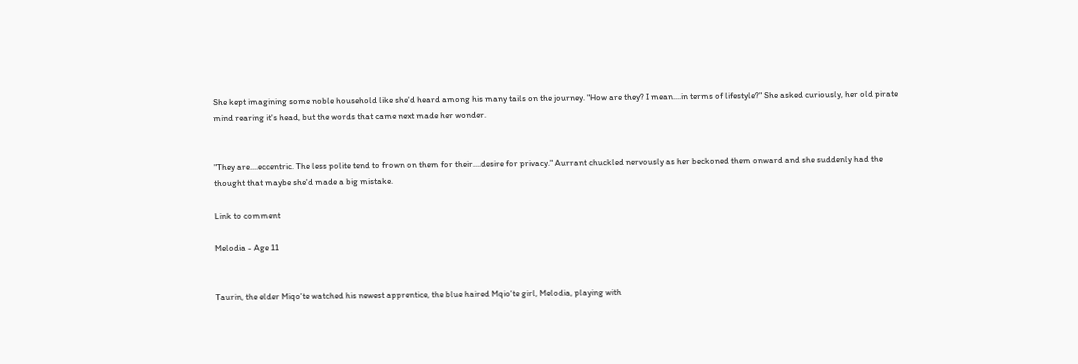She kept imagining some noble household like she'd heard among his many tails on the journey. "How are they? I mean....in terms of lifestyle?" She asked curiously, her old pirate mind rearing it's head, but the words that came next made her wonder.


"They are....eccentric. The less polite tend to frown on them for their....desire for privacy." Aurrant chuckled nervously as her beckoned them onward and she suddenly had the thought that maybe she'd made a big mistake.

Link to comment

Melodia - Age 11


Taurin, the elder Miqo'te watched his newest apprentice, the blue haired Mqio'te girl, Melodia, playing with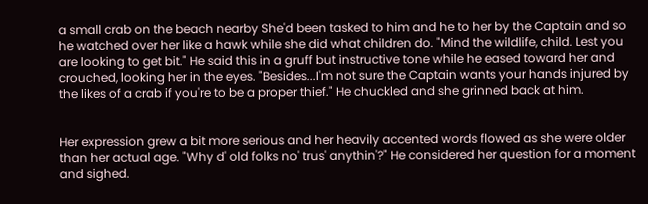a small crab on the beach nearby She'd been tasked to him and he to her by the Captain and so he watched over her like a hawk while she did what children do. "Mind the wildlife, child. Lest you are looking to get bit." He said this in a gruff but instructive tone while he eased toward her and crouched, looking her in the eyes. "Besides...I'm not sure the Captain wants your hands injured by the likes of a crab if you're to be a proper thief." He chuckled and she grinned back at him.


Her expression grew a bit more serious and her heavily accented words flowed as she were older than her actual age. "Why d' old folks no' trus' anythin'?" He considered her question for a moment and sighed.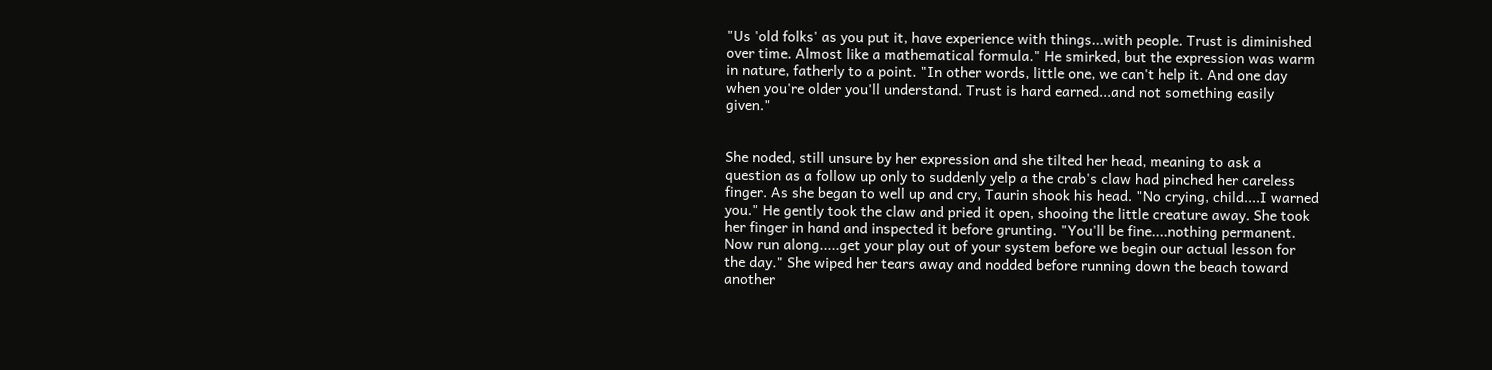"Us 'old folks' as you put it, have experience with things...with people. Trust is diminished over time. Almost like a mathematical formula." He smirked, but the expression was warm in nature, fatherly to a point. "In other words, little one, we can't help it. And one day when you're older you'll understand. Trust is hard earned...and not something easily given."


She noded, still unsure by her expression and she tilted her head, meaning to ask a question as a follow up only to suddenly yelp a the crab's claw had pinched her careless finger. As she began to well up and cry, Taurin shook his head. "No crying, child....I warned you." He gently took the claw and pried it open, shooing the little creature away. She took her finger in hand and inspected it before grunting. "You'll be fine....nothing permanent. Now run along.....get your play out of your system before we begin our actual lesson for the day." She wiped her tears away and nodded before running down the beach toward another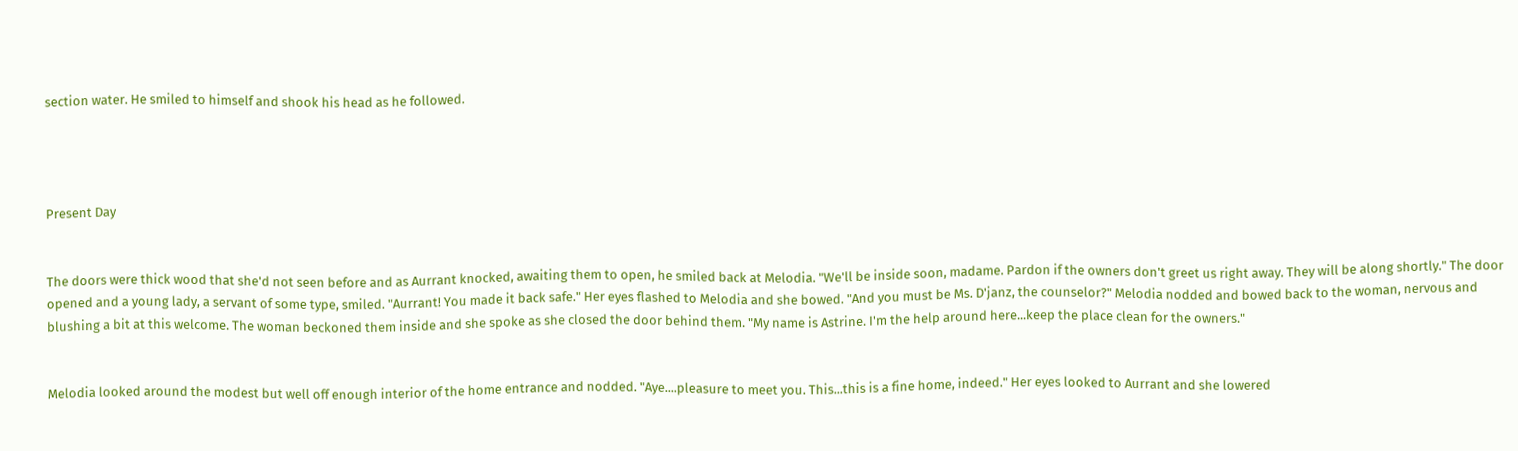section water. He smiled to himself and shook his head as he followed.




Present Day


The doors were thick wood that she'd not seen before and as Aurrant knocked, awaiting them to open, he smiled back at Melodia. "We'll be inside soon, madame. Pardon if the owners don't greet us right away. They will be along shortly." The door opened and a young lady, a servant of some type, smiled. "Aurrant! You made it back safe." Her eyes flashed to Melodia and she bowed. "And you must be Ms. D'janz, the counselor?" Melodia nodded and bowed back to the woman, nervous and blushing a bit at this welcome. The woman beckoned them inside and she spoke as she closed the door behind them. "My name is Astrine. I'm the help around here...keep the place clean for the owners."


Melodia looked around the modest but well off enough interior of the home entrance and nodded. "Aye....pleasure to meet you. This...this is a fine home, indeed." Her eyes looked to Aurrant and she lowered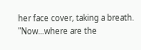her face cover, taking a breath. "Now...where are the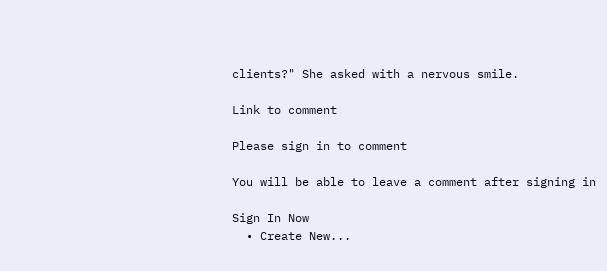clients?" She asked with a nervous smile.

Link to comment

Please sign in to comment

You will be able to leave a comment after signing in

Sign In Now
  • Create New...